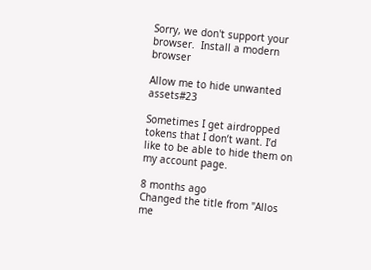Sorry, we don't support your browser.  Install a modern browser

Allow me to hide unwanted assets#23

Sometimes I get airdropped tokens that I don’t want. I’d like to be able to hide them on my account page.

8 months ago
Changed the title from "Allos me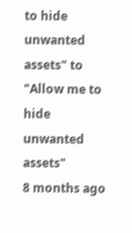to hide unwanted assets" to "Allow me to hide unwanted assets"
8 months ago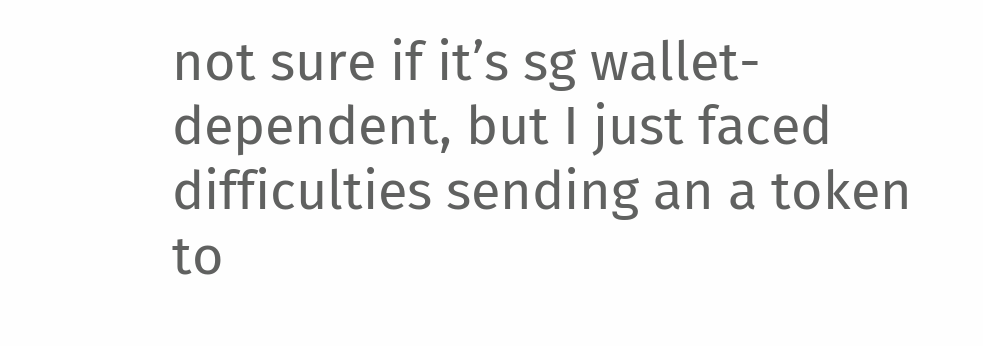not sure if it’s sg wallet-dependent, but I just faced difficulties sending an a token to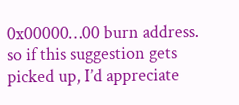0x00000…00 burn address.
so if this suggestion gets picked up, I’d appreciate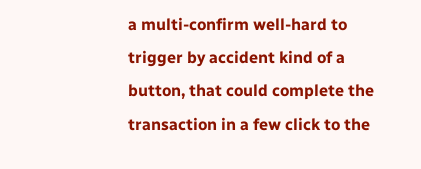a multi-confirm well-hard to trigger by accident kind of a button, that could complete the transaction in a few click to the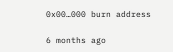0x00…000 burn address

6 months ago